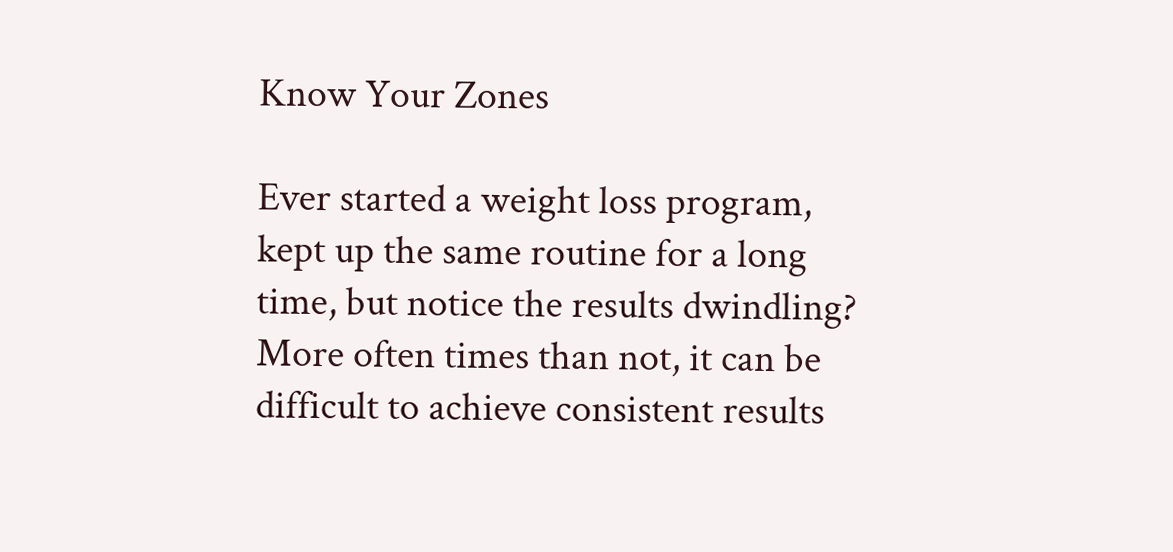Know Your Zones

Ever started a weight loss program, kept up the same routine for a long time, but notice the results dwindling? More often times than not, it can be difficult to achieve consistent results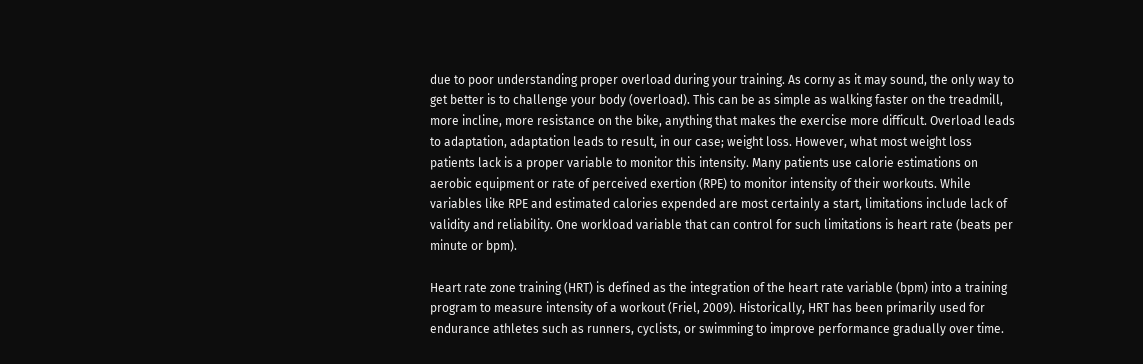due to poor understanding proper overload during your training. As corny as it may sound, the only way to get better is to challenge your body (overload). This can be as simple as walking faster on the treadmill, more incline, more resistance on the bike, anything that makes the exercise more difficult. Overload leads to adaptation, adaptation leads to result, in our case; weight loss. However, what most weight loss patients lack is a proper variable to monitor this intensity. Many patients use calorie estimations on aerobic equipment or rate of perceived exertion (RPE) to monitor intensity of their workouts. While variables like RPE and estimated calories expended are most certainly a start, limitations include lack of validity and reliability. One workload variable that can control for such limitations is heart rate (beats per minute or bpm).

Heart rate zone training (HRT) is defined as the integration of the heart rate variable (bpm) into a training program to measure intensity of a workout (Friel, 2009). Historically, HRT has been primarily used for endurance athletes such as runners, cyclists, or swimming to improve performance gradually over time.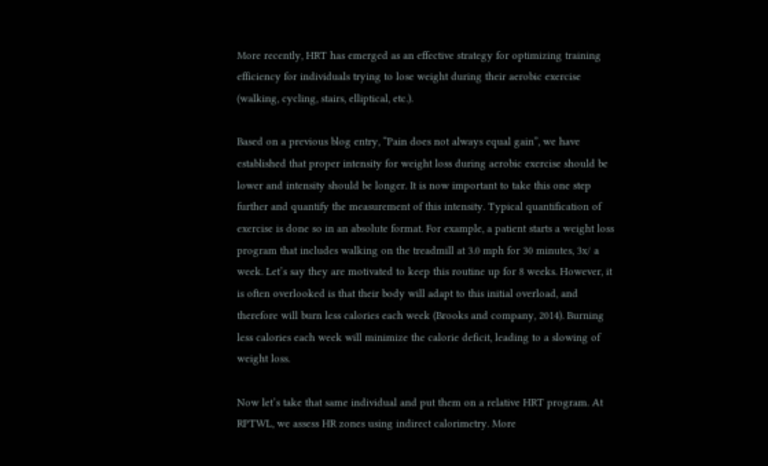More recently, HRT has emerged as an effective strategy for optimizing training efficiency for individuals trying to lose weight during their aerobic exercise (walking, cycling, stairs, elliptical, etc.).

Based on a previous blog entry, “Pain does not always equal gain”, we have established that proper intensity for weight loss during aerobic exercise should be lower and intensity should be longer. It is now important to take this one step further and quantify the measurement of this intensity. Typical quantification of exercise is done so in an absolute format. For example, a patient starts a weight loss program that includes walking on the treadmill at 3.0 mph for 30 minutes, 3x/ a week. Let’s say they are motivated to keep this routine up for 8 weeks. However, it is often overlooked is that their body will adapt to this initial overload, and therefore will burn less calories each week (Brooks and company, 2014). Burning less calories each week will minimize the calorie deficit, leading to a slowing of weight loss.

Now let’s take that same individual and put them on a relative HRT program. At RPTWL, we assess HR zones using indirect calorimetry. More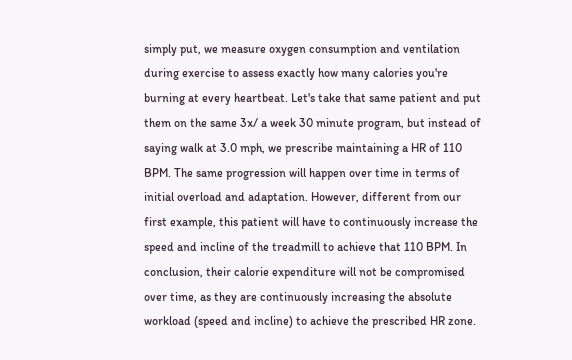simply put, we measure oxygen consumption and ventilation during exercise to assess exactly how many calories you're burning at every heartbeat. Let's take that same patient and put them on the same 3x/ a week 30 minute program, but instead of saying walk at 3.0 mph, we prescribe maintaining a HR of 110 BPM. The same progression will happen over time in terms of initial overload and adaptation. However, different from our first example, this patient will have to continuously increase the speed and incline of the treadmill to achieve that 110 BPM. In conclusion, their calorie expenditure will not be compromised over time, as they are continuously increasing the absolute workload (speed and incline) to achieve the prescribed HR zone.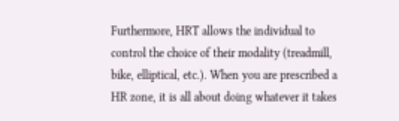Furthermore, HRT allows the individual to control the choice of their modality (treadmill, bike, elliptical, etc.). When you are prescribed a HR zone, it is all about doing whatever it takes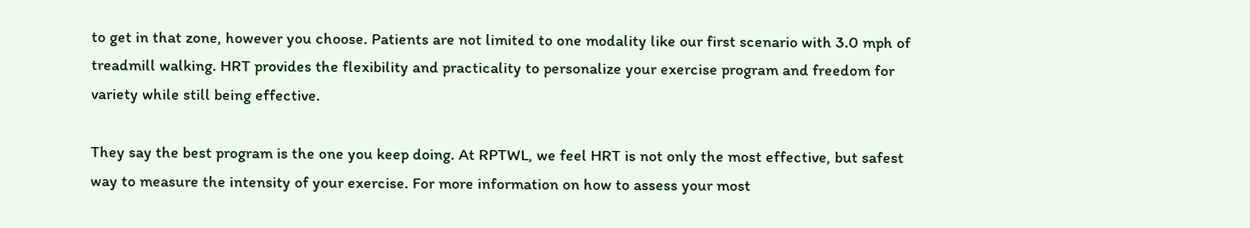to get in that zone, however you choose. Patients are not limited to one modality like our first scenario with 3.0 mph of treadmill walking. HRT provides the flexibility and practicality to personalize your exercise program and freedom for variety while still being effective.

They say the best program is the one you keep doing. At RPTWL, we feel HRT is not only the most effective, but safest way to measure the intensity of your exercise. For more information on how to assess your most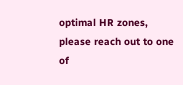optimal HR zones, please reach out to one of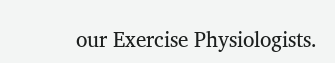our Exercise Physiologists.